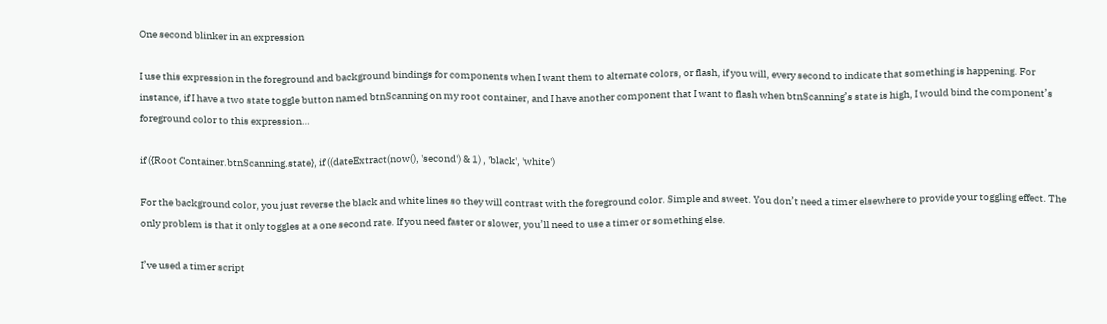One second blinker in an expression

I use this expression in the foreground and background bindings for components when I want them to alternate colors, or flash, if you will, every second to indicate that something is happening. For instance, if I have a two state toggle button named btnScanning on my root container, and I have another component that I want to flash when btnScanning’s state is high, I would bind the component’s foreground color to this expression…

if ({Root Container.btnScanning.state}, if ((dateExtract(now(), 'second') & 1) , 'black', 'white')

For the background color, you just reverse the black and white lines so they will contrast with the foreground color. Simple and sweet. You don’t need a timer elsewhere to provide your toggling effect. The only problem is that it only toggles at a one second rate. If you need faster or slower, you’ll need to use a timer or something else.

I’ve used a timer script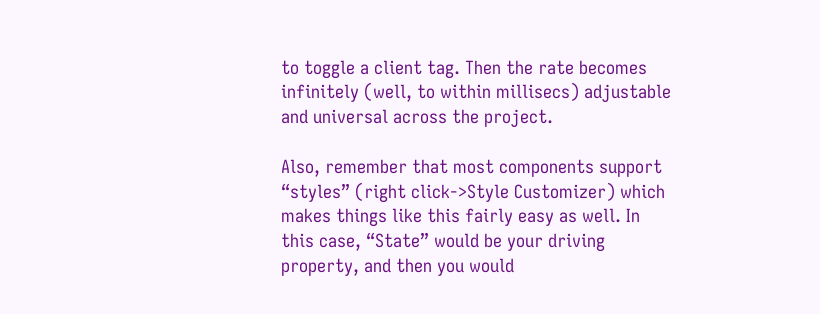to toggle a client tag. Then the rate becomes infinitely (well, to within millisecs) adjustable and universal across the project.

Also, remember that most components support “styles” (right click->Style Customizer) which makes things like this fairly easy as well. In this case, “State” would be your driving property, and then you would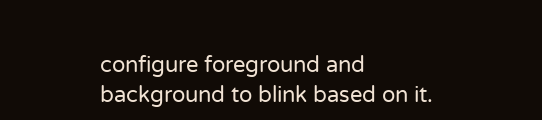configure foreground and background to blink based on it.